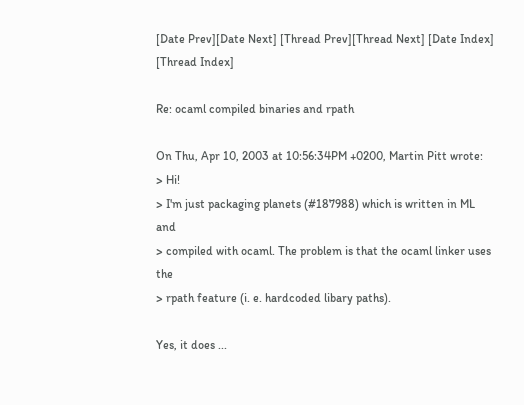[Date Prev][Date Next] [Thread Prev][Thread Next] [Date Index] [Thread Index]

Re: ocaml compiled binaries and rpath

On Thu, Apr 10, 2003 at 10:56:34PM +0200, Martin Pitt wrote:
> Hi!
> I'm just packaging planets (#187988) which is written in ML and
> compiled with ocaml. The problem is that the ocaml linker uses the
> rpath feature (i. e. hardcoded libary paths).

Yes, it does ...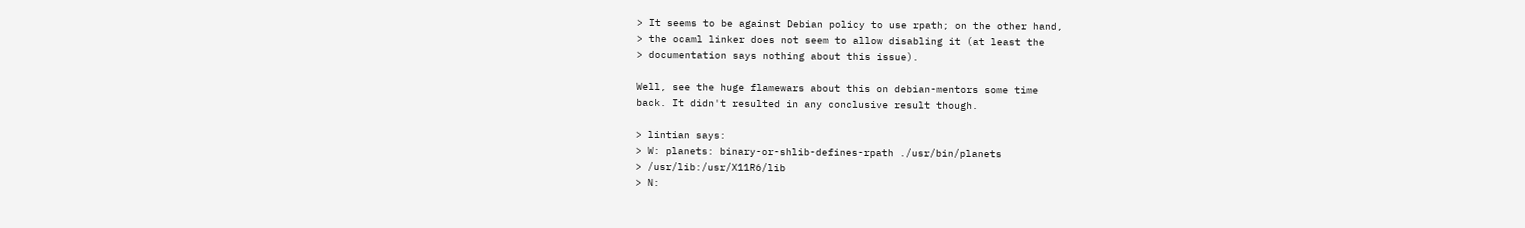> It seems to be against Debian policy to use rpath; on the other hand,
> the ocaml linker does not seem to allow disabling it (at least the
> documentation says nothing about this issue).

Well, see the huge flamewars about this on debian-mentors some time
back. It didn't resulted in any conclusive result though.

> lintian says:
> W: planets: binary-or-shlib-defines-rpath ./usr/bin/planets
> /usr/lib:/usr/X11R6/lib
> N: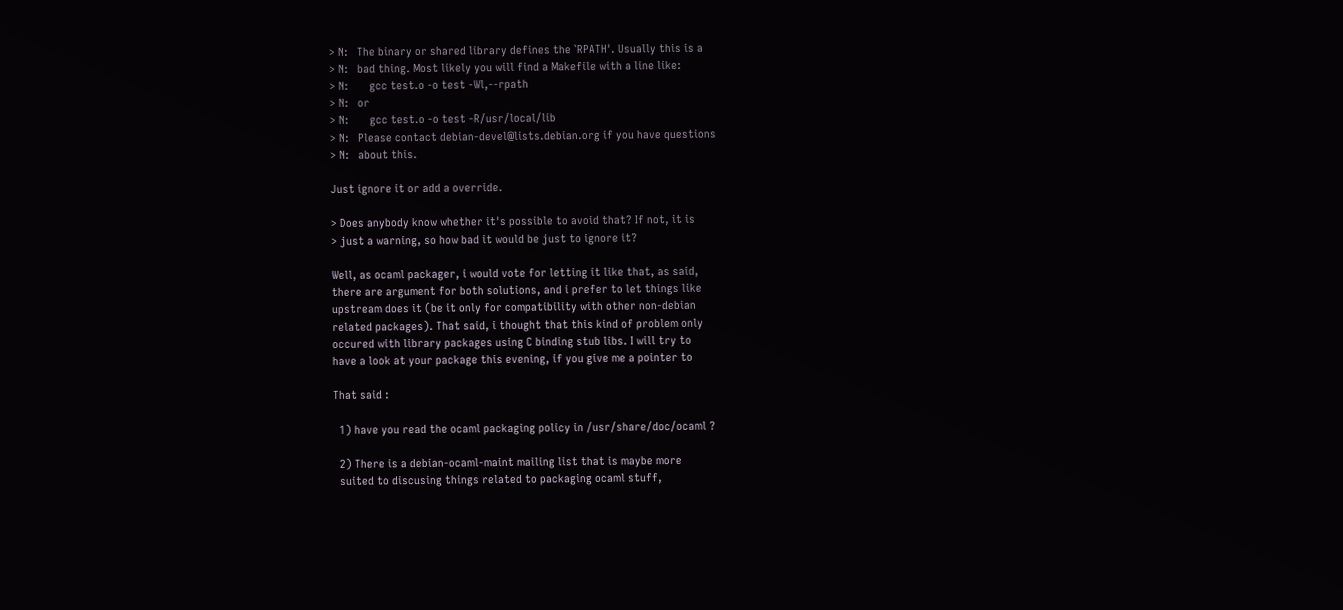> N:   The binary or shared library defines the `RPATH'. Usually this is a
> N:   bad thing. Most likely you will find a Makefile with a line like:
> N:       gcc test.o -o test -Wl,--rpath
> N:   or
> N:       gcc test.o -o test -R/usr/local/lib
> N:   Please contact debian-devel@lists.debian.org if you have questions
> N:   about this.

Just ignore it or add a override.

> Does anybody know whether it's possible to avoid that? If not, it is
> just a warning, so how bad it would be just to ignore it?

Well, as ocaml packager, i would vote for letting it like that, as said,
there are argument for both solutions, and i prefer to let things like
upstream does it (be it only for compatibility with other non-debian
related packages). That said, i thought that this kind of problem only
occured with library packages using C binding stub libs. I will try to
have a look at your package this evening, if you give me a pointer to

That said :

  1) have you read the ocaml packaging policy in /usr/share/doc/ocaml ?

  2) There is a debian-ocaml-maint mailing list that is maybe more
  suited to discusing things related to packaging ocaml stuff,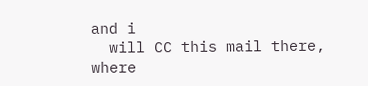and i
  will CC this mail there, where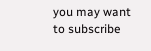you may want to subscribe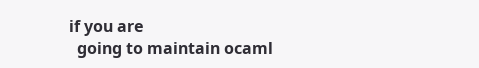if you are
  going to maintain ocaml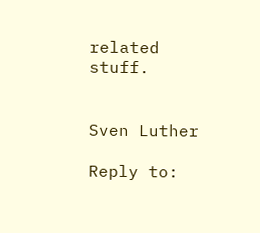related stuff.


Sven Luther

Reply to: